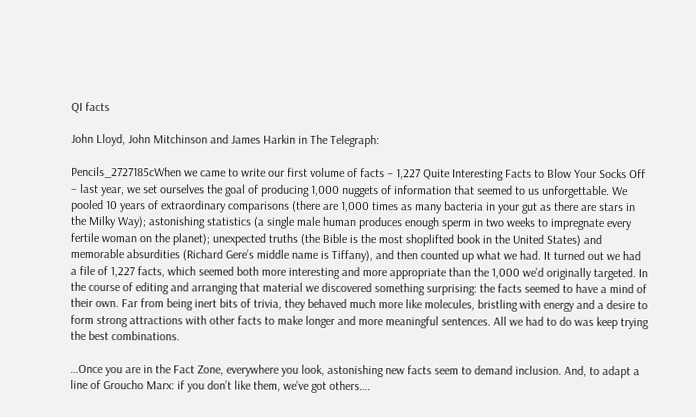QI facts

John Lloyd, John Mitchinson and James Harkin in The Telegraph:

Pencils_2727185cWhen we came to write our first volume of facts – 1,227 Quite Interesting Facts to Blow Your Socks Off – last year, we set ourselves the goal of producing 1,000 nuggets of information that seemed to us unforgettable. We pooled 10 years of extraordinary comparisons (there are 1,000 times as many bacteria in your gut as there are stars in the Milky Way); astonishing statistics (a single male human produces enough sperm in two weeks to impregnate every fertile woman on the planet); unexpected truths (the Bible is the most shoplifted book in the United States) and memorable absurdities (Richard Gere’s middle name is Tiffany), and then counted up what we had. It turned out we had a file of 1,227 facts, which seemed both more interesting and more appropriate than the 1,000 we’d originally targeted. In the course of editing and arranging that material we discovered something surprising: the facts seemed to have a mind of their own. Far from being inert bits of trivia, they behaved much more like molecules, bristling with energy and a desire to form strong attractions with other facts to make longer and more meaningful sentences. All we had to do was keep trying the best combinations.

…Once you are in the Fact Zone, everywhere you look, astonishing new facts seem to demand inclusion. And, to adapt a line of Groucho Marx: if you don’t like them, we’ve got others….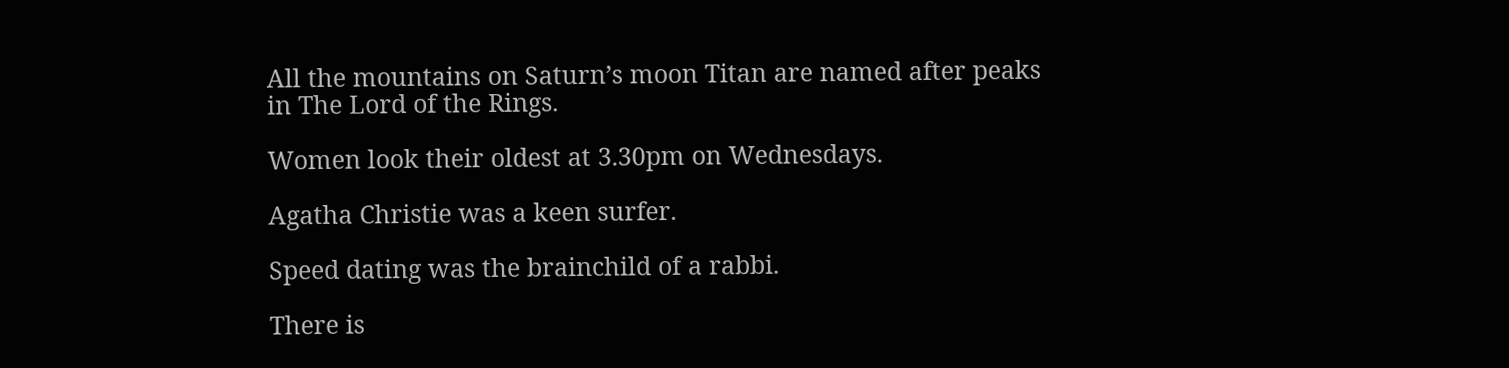All the mountains on Saturn’s moon Titan are named after peaks in The Lord of the Rings.

Women look their oldest at 3.30pm on Wednesdays.

Agatha Christie was a keen surfer.

Speed dating was the brainchild of a rabbi.

There is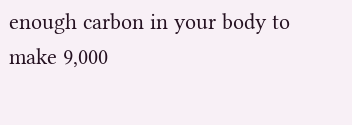enough carbon in your body to make 9,000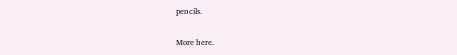pencils.

More here.